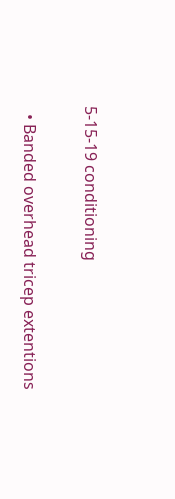5-15-19 conditioning

  • Banded overhead tricep extentions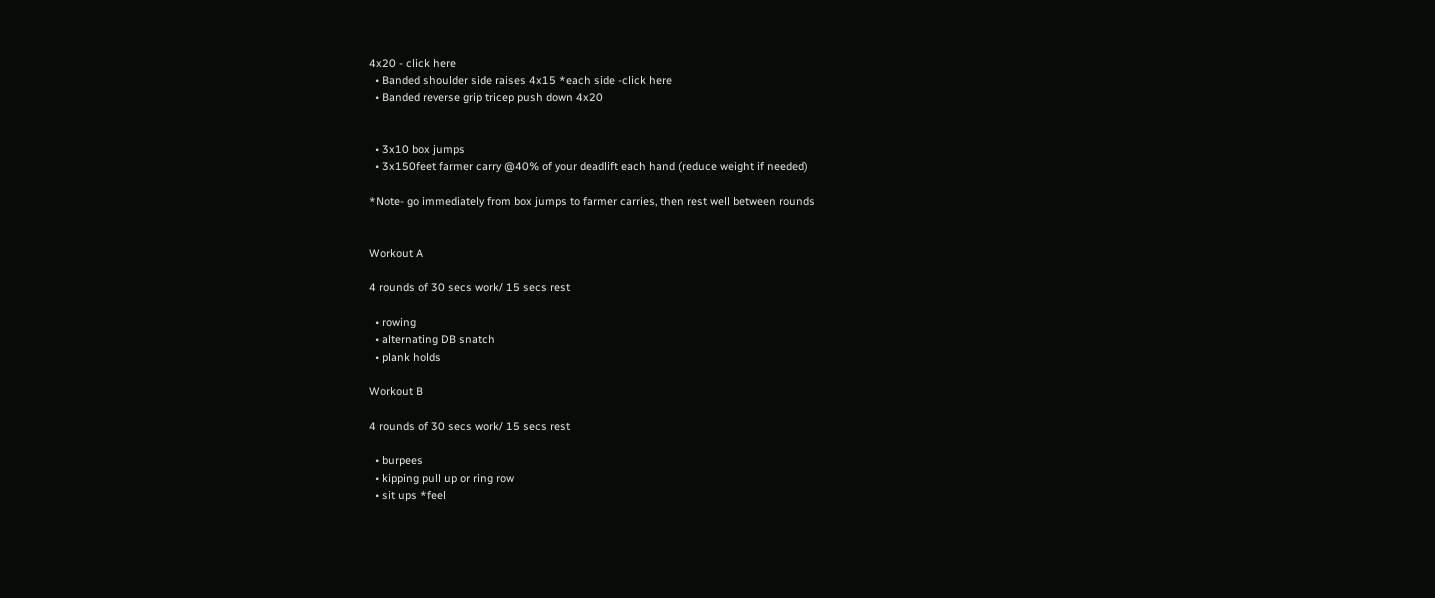4x20 - click here
  • Banded shoulder side raises 4x15 *each side -click here
  • Banded reverse grip tricep push down 4x20


  • 3x10 box jumps
  • 3x150feet farmer carry @40% of your deadlift each hand (reduce weight if needed)

*Note- go immediately from box jumps to farmer carries, then rest well between rounds


Workout A

4 rounds of 30 secs work/ 15 secs rest

  • rowing
  • alternating DB snatch
  • plank holds

Workout B

4 rounds of 30 secs work/ 15 secs rest

  • burpees
  • kipping pull up or ring row
  • sit ups *feel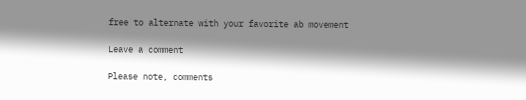free to alternate with your favorite ab movement

Leave a comment

Please note, comments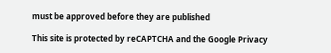must be approved before they are published

This site is protected by reCAPTCHA and the Google Privacy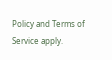Policy and Terms of Service apply.